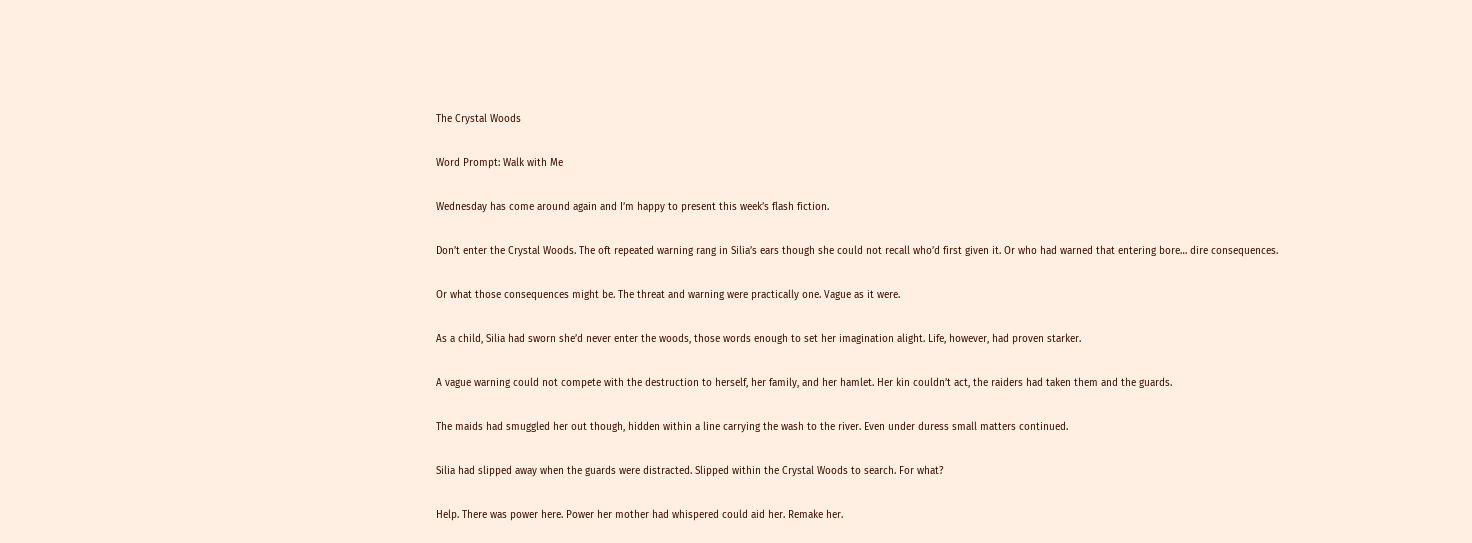The Crystal Woods

Word Prompt: Walk with Me

Wednesday has come around again and I’m happy to present this week’s flash fiction.

Don’t enter the Crystal Woods. The oft repeated warning rang in Silia’s ears though she could not recall who’d first given it. Or who had warned that entering bore… dire consequences.

Or what those consequences might be. The threat and warning were practically one. Vague as it were.

As a child, Silia had sworn she’d never enter the woods, those words enough to set her imagination alight. Life, however, had proven starker.

A vague warning could not compete with the destruction to herself, her family, and her hamlet. Her kin couldn’t act, the raiders had taken them and the guards.

The maids had smuggled her out though, hidden within a line carrying the wash to the river. Even under duress small matters continued.

Silia had slipped away when the guards were distracted. Slipped within the Crystal Woods to search. For what?

Help. There was power here. Power her mother had whispered could aid her. Remake her.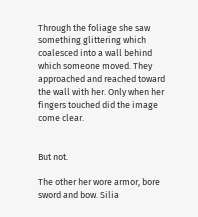Through the foliage she saw something glittering which coalesced into a wall behind which someone moved. They approached and reached toward the wall with her. Only when her fingers touched did the image come clear.


But not.

The other her wore armor, bore sword and bow. Silia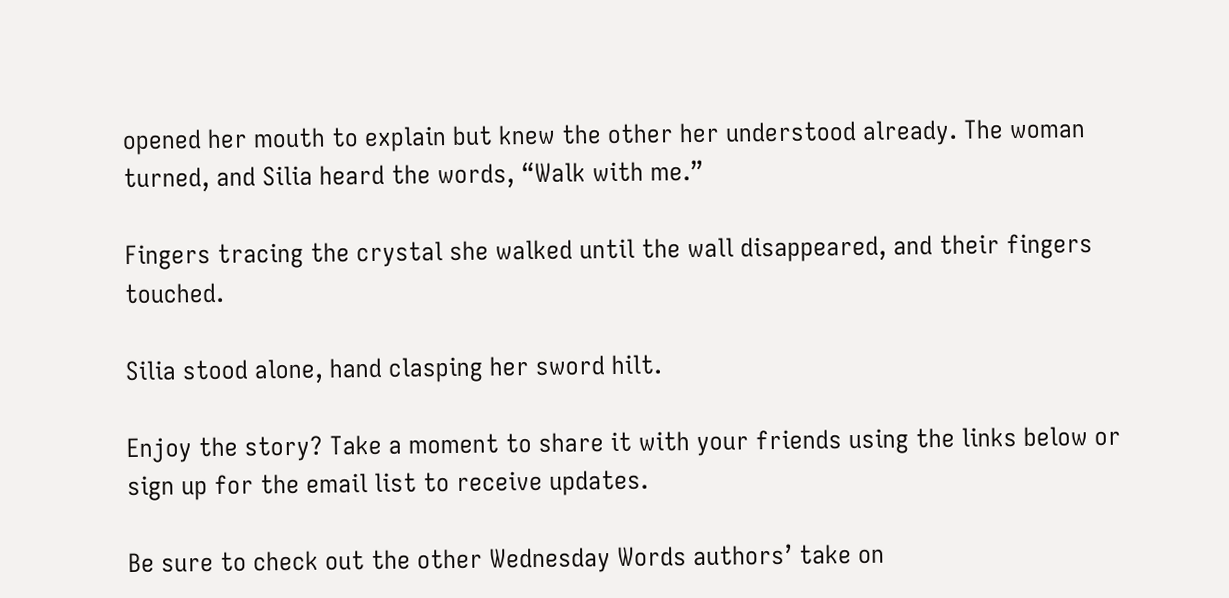opened her mouth to explain but knew the other her understood already. The woman turned, and Silia heard the words, “Walk with me.”

Fingers tracing the crystal she walked until the wall disappeared, and their fingers touched.

Silia stood alone, hand clasping her sword hilt.

Enjoy the story? Take a moment to share it with your friends using the links below or sign up for the email list to receive updates.

Be sure to check out the other Wednesday Words authors’ take on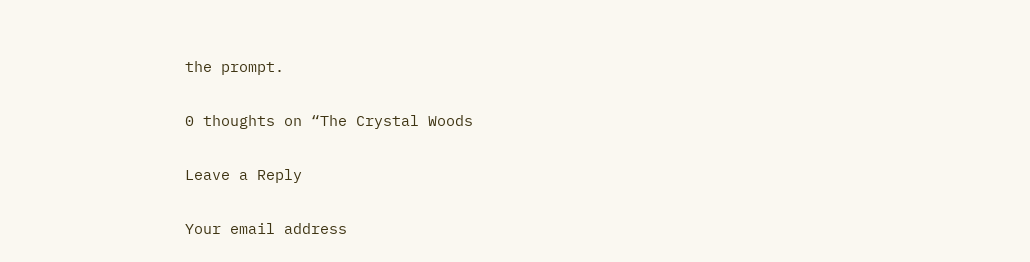the prompt.

0 thoughts on “The Crystal Woods

Leave a Reply

Your email address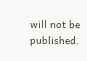will not be published.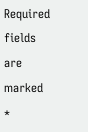Required fields are marked *